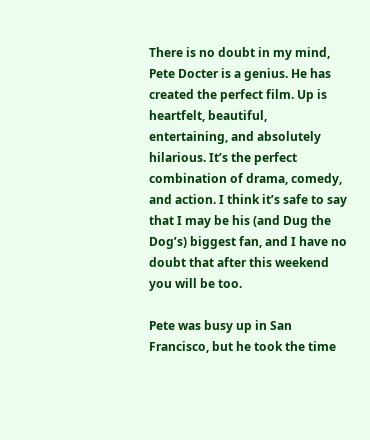There is no doubt in my mind, Pete Docter is a genius. He has created the perfect film. Up is heartfelt, beautiful, entertaining, and absolutely hilarious. It’s the perfect combination of drama, comedy, and action. I think it’s safe to say that I may be his (and Dug the Dog’s) biggest fan, and I have no doubt that after this weekend you will be too.

Pete was busy up in San Francisco, but he took the time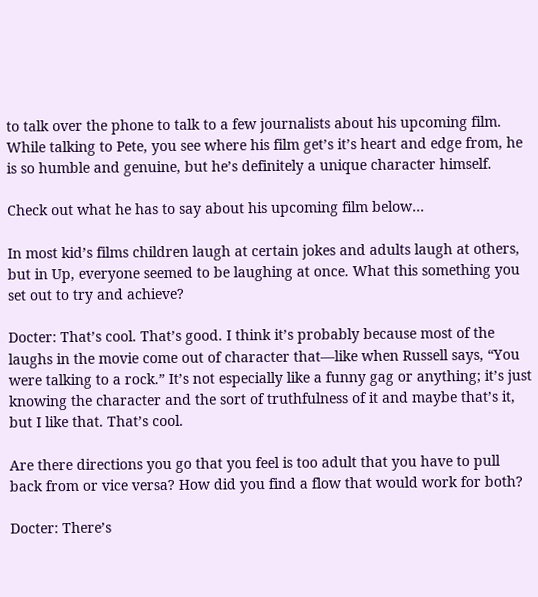to talk over the phone to talk to a few journalists about his upcoming film. While talking to Pete, you see where his film get’s it’s heart and edge from, he is so humble and genuine, but he’s definitely a unique character himself.

Check out what he has to say about his upcoming film below…

In most kid’s films children laugh at certain jokes and adults laugh at others, but in Up, everyone seemed to be laughing at once. What this something you set out to try and achieve?

Docter: That’s cool. That’s good. I think it’s probably because most of the laughs in the movie come out of character that—like when Russell says, “You were talking to a rock.” It’s not especially like a funny gag or anything; it’s just knowing the character and the sort of truthfulness of it and maybe that’s it, but I like that. That’s cool.

Are there directions you go that you feel is too adult that you have to pull back from or vice versa? How did you find a flow that would work for both?

Docter: There’s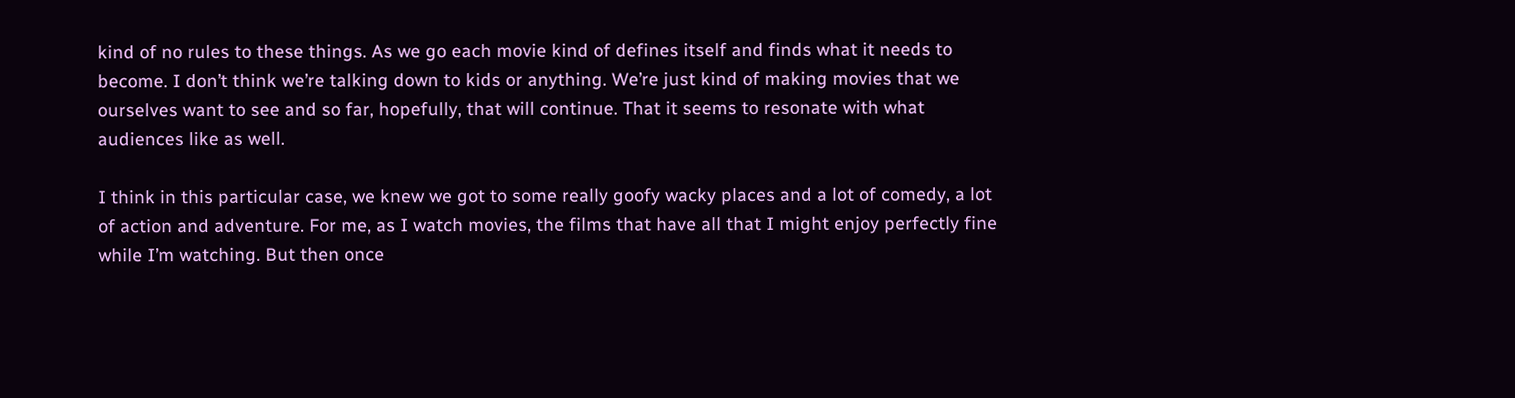kind of no rules to these things. As we go each movie kind of defines itself and finds what it needs to become. I don’t think we’re talking down to kids or anything. We’re just kind of making movies that we ourselves want to see and so far, hopefully, that will continue. That it seems to resonate with what audiences like as well.

I think in this particular case, we knew we got to some really goofy wacky places and a lot of comedy, a lot of action and adventure. For me, as I watch movies, the films that have all that I might enjoy perfectly fine while I’m watching. But then once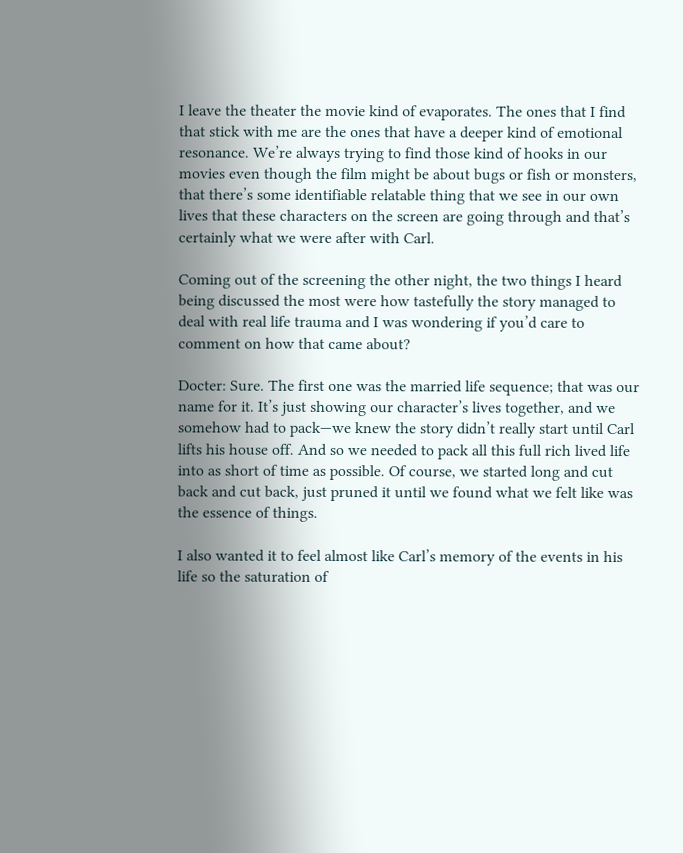I leave the theater the movie kind of evaporates. The ones that I find that stick with me are the ones that have a deeper kind of emotional resonance. We’re always trying to find those kind of hooks in our movies even though the film might be about bugs or fish or monsters, that there’s some identifiable relatable thing that we see in our own lives that these characters on the screen are going through and that’s certainly what we were after with Carl.

Coming out of the screening the other night, the two things I heard being discussed the most were how tastefully the story managed to deal with real life trauma and I was wondering if you’d care to comment on how that came about?

Docter: Sure. The first one was the married life sequence; that was our name for it. It’s just showing our character’s lives together, and we somehow had to pack—we knew the story didn’t really start until Carl lifts his house off. And so we needed to pack all this full rich lived life into as short of time as possible. Of course, we started long and cut back and cut back, just pruned it until we found what we felt like was the essence of things.

I also wanted it to feel almost like Carl’s memory of the events in his life so the saturation of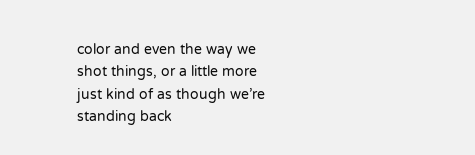color and even the way we shot things, or a little more just kind of as though we’re standing back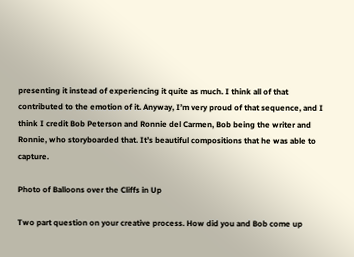presenting it instead of experiencing it quite as much. I think all of that contributed to the emotion of it. Anyway, I’m very proud of that sequence, and I think I credit Bob Peterson and Ronnie del Carmen, Bob being the writer and Ronnie, who storyboarded that. It’s beautiful compositions that he was able to capture.

Photo of Balloons over the Cliffs in Up

Two part question on your creative process. How did you and Bob come up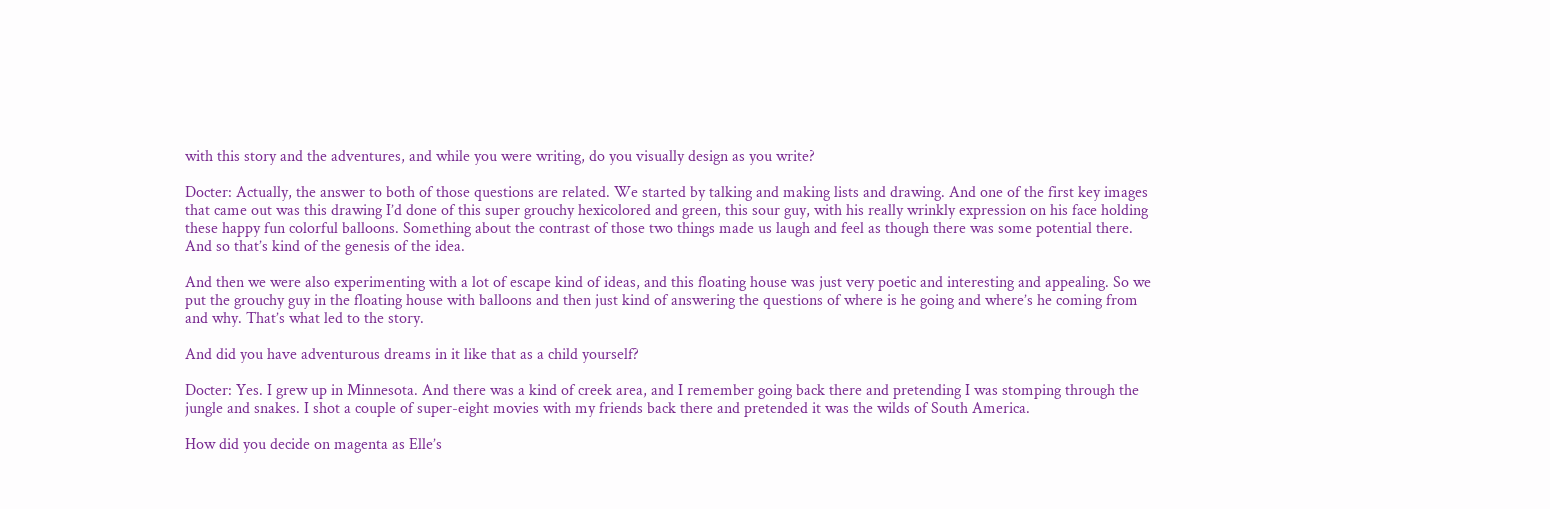with this story and the adventures, and while you were writing, do you visually design as you write?

Docter: Actually, the answer to both of those questions are related. We started by talking and making lists and drawing. And one of the first key images that came out was this drawing I’d done of this super grouchy hexicolored and green, this sour guy, with his really wrinkly expression on his face holding these happy fun colorful balloons. Something about the contrast of those two things made us laugh and feel as though there was some potential there. And so that’s kind of the genesis of the idea.

And then we were also experimenting with a lot of escape kind of ideas, and this floating house was just very poetic and interesting and appealing. So we put the grouchy guy in the floating house with balloons and then just kind of answering the questions of where is he going and where’s he coming from and why. That’s what led to the story.

And did you have adventurous dreams in it like that as a child yourself?

Docter: Yes. I grew up in Minnesota. And there was a kind of creek area, and I remember going back there and pretending I was stomping through the jungle and snakes. I shot a couple of super-eight movies with my friends back there and pretended it was the wilds of South America.

How did you decide on magenta as Elle’s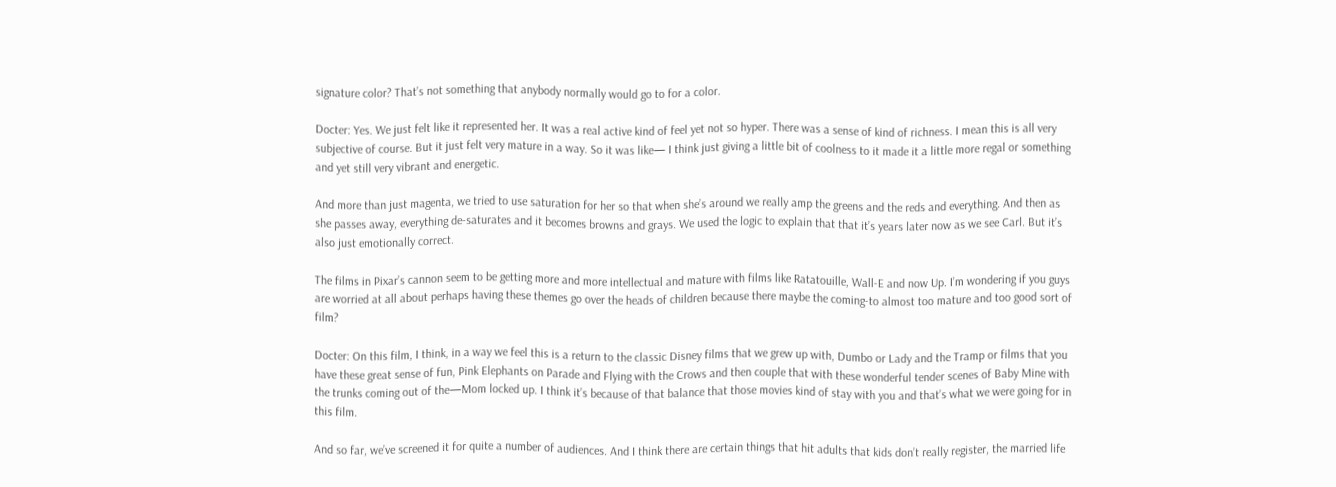signature color? That’s not something that anybody normally would go to for a color.

Docter: Yes. We just felt like it represented her. It was a real active kind of feel yet not so hyper. There was a sense of kind of richness. I mean this is all very subjective of course. But it just felt very mature in a way. So it was like— I think just giving a little bit of coolness to it made it a little more regal or something and yet still very vibrant and energetic.

And more than just magenta, we tried to use saturation for her so that when she’s around we really amp the greens and the reds and everything. And then as she passes away, everything de-saturates and it becomes browns and grays. We used the logic to explain that that it’s years later now as we see Carl. But it’s also just emotionally correct.

The films in Pixar’s cannon seem to be getting more and more intellectual and mature with films like Ratatouille, Wall-E and now Up. I’m wondering if you guys are worried at all about perhaps having these themes go over the heads of children because there maybe the coming-to almost too mature and too good sort of film?

Docter: On this film, I think, in a way we feel this is a return to the classic Disney films that we grew up with, Dumbo or Lady and the Tramp or films that you have these great sense of fun, Pink Elephants on Parade and Flying with the Crows and then couple that with these wonderful tender scenes of Baby Mine with the trunks coming out of the—Mom locked up. I think it’s because of that balance that those movies kind of stay with you and that’s what we were going for in this film.

And so far, we’ve screened it for quite a number of audiences. And I think there are certain things that hit adults that kids don’t really register, the married life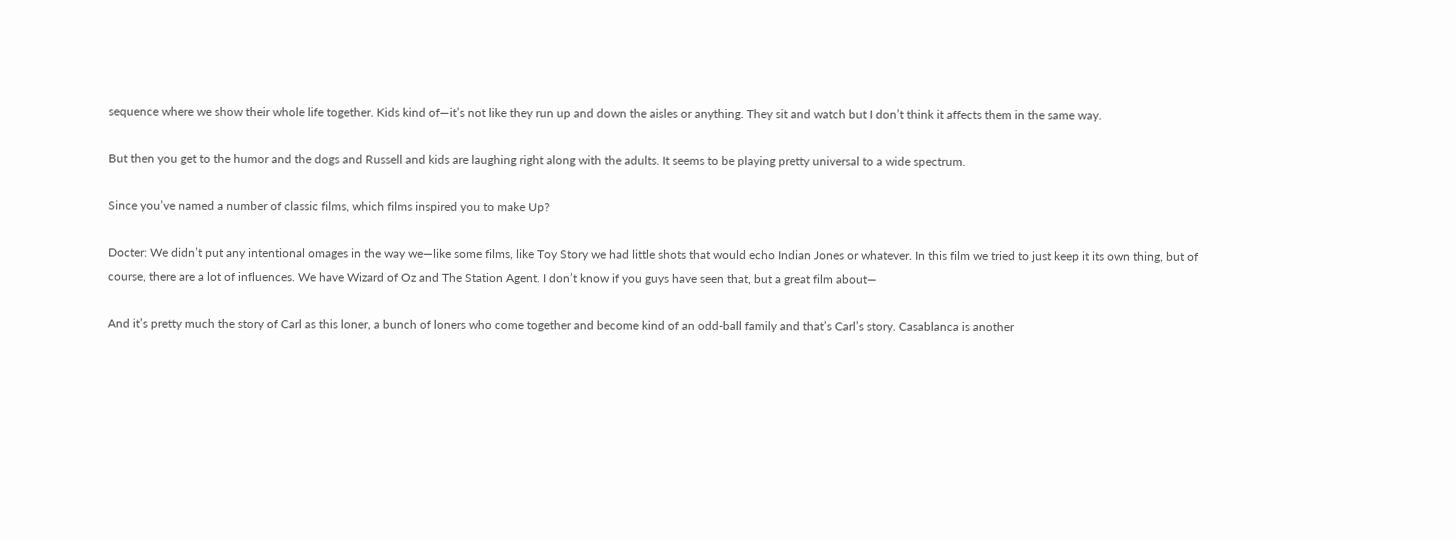sequence where we show their whole life together. Kids kind of—it’s not like they run up and down the aisles or anything. They sit and watch but I don’t think it affects them in the same way.

But then you get to the humor and the dogs and Russell and kids are laughing right along with the adults. It seems to be playing pretty universal to a wide spectrum.

Since you’ve named a number of classic films, which films inspired you to make Up?

Docter: We didn’t put any intentional omages in the way we—like some films, like Toy Story we had little shots that would echo Indian Jones or whatever. In this film we tried to just keep it its own thing, but of course, there are a lot of influences. We have Wizard of Oz and The Station Agent. I don’t know if you guys have seen that, but a great film about—

And it’s pretty much the story of Carl as this loner, a bunch of loners who come together and become kind of an odd-ball family and that’s Carl’s story. Casablanca is another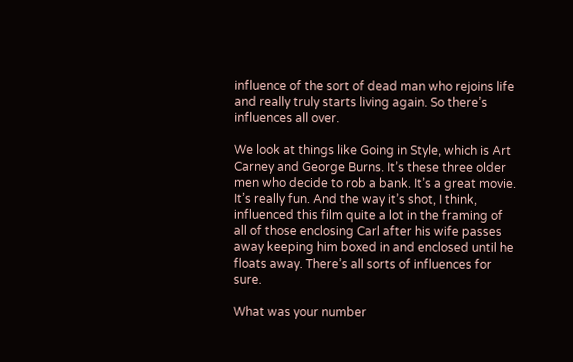influence of the sort of dead man who rejoins life and really truly starts living again. So there’s influences all over.

We look at things like Going in Style, which is Art Carney and George Burns. It’s these three older men who decide to rob a bank. It’s a great movie. It’s really fun. And the way it’s shot, I think, influenced this film quite a lot in the framing of all of those enclosing Carl after his wife passes away keeping him boxed in and enclosed until he floats away. There’s all sorts of influences for sure.

What was your number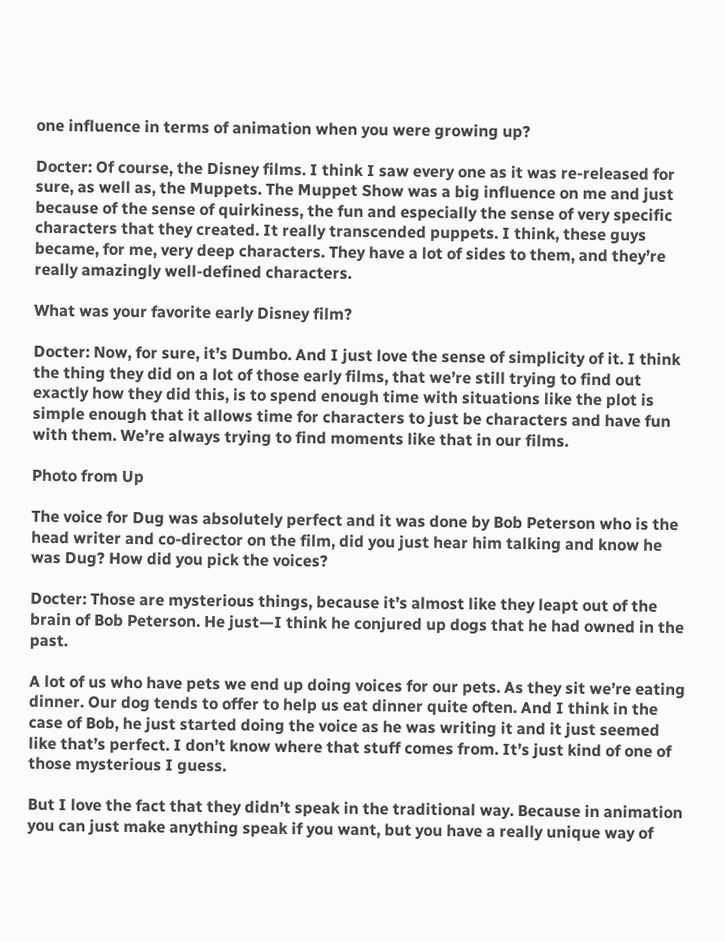one influence in terms of animation when you were growing up?

Docter: Of course, the Disney films. I think I saw every one as it was re-released for sure, as well as, the Muppets. The Muppet Show was a big influence on me and just because of the sense of quirkiness, the fun and especially the sense of very specific characters that they created. It really transcended puppets. I think, these guys became, for me, very deep characters. They have a lot of sides to them, and they’re really amazingly well-defined characters.

What was your favorite early Disney film?

Docter: Now, for sure, it’s Dumbo. And I just love the sense of simplicity of it. I think the thing they did on a lot of those early films, that we’re still trying to find out exactly how they did this, is to spend enough time with situations like the plot is simple enough that it allows time for characters to just be characters and have fun with them. We’re always trying to find moments like that in our films.

Photo from Up

The voice for Dug was absolutely perfect and it was done by Bob Peterson who is the head writer and co-director on the film, did you just hear him talking and know he was Dug? How did you pick the voices?

Docter: Those are mysterious things, because it’s almost like they leapt out of the brain of Bob Peterson. He just—I think he conjured up dogs that he had owned in the past.

A lot of us who have pets we end up doing voices for our pets. As they sit we’re eating dinner. Our dog tends to offer to help us eat dinner quite often. And I think in the case of Bob, he just started doing the voice as he was writing it and it just seemed like that’s perfect. I don’t know where that stuff comes from. It’s just kind of one of those mysterious I guess.

But I love the fact that they didn’t speak in the traditional way. Because in animation you can just make anything speak if you want, but you have a really unique way of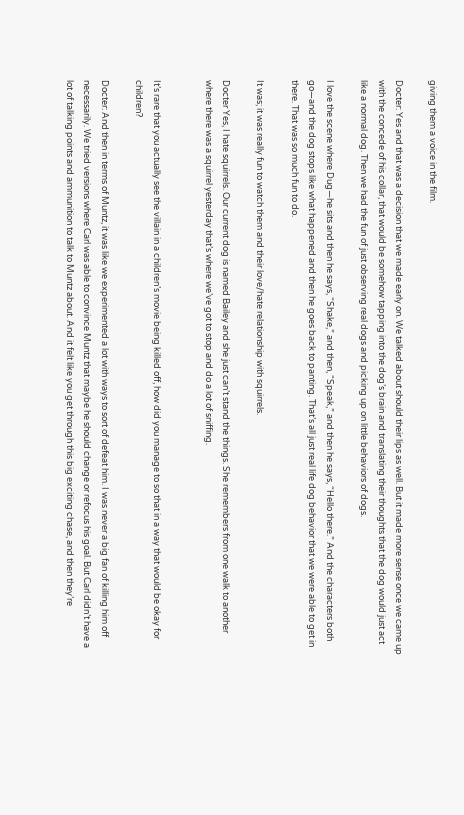giving them a voice in the film.

Docter: Yes and that was a decision that we made early on. We talked about should their lips as well. But it made more sense once we came up with the concede of his collar, that would be somehow tapping into the dog’s brain and translating their thoughts that the dog would just act like a normal dog. Then we had the fun of just observing real dogs and picking up on little behaviors of dogs.

I love the scene where Dug—he sits and then he says, “Shake,” and then, “Speak,” and then he says, “Hello there.” And the characters both go—and the dog stops like what happened and then he goes back to panting. That’s all just real life dog behavior that we were able to get in there. That was so much fun to do.

It was; it was really fun to watch them and their love/hate relationship with squirrels.

Docter Yes, I hate squirrels. Our current dog is named Bailey and she just can’t stand the things. She remembers from one walk to another where there was a squirrel yesterday that’s where we’ve got to stop and do a lot of sniffing.


It’s rare that you actually see the villain in a children’s movie being killed off, how did you manage to so that in a way that would be okay for children?

Docter: And then in terms of Muntz, it was like we experimented a lot with ways to sort of defeat him. I was never a big fan of killing him off necessarily. We tried versions where Carl was able to convince Muntz that maybe he should change or refocus his goal. But Carl didn’t have a lot of talking points and ammunition to talk to Muntz about. And it felt like you get through this big exciting chase, and then they’re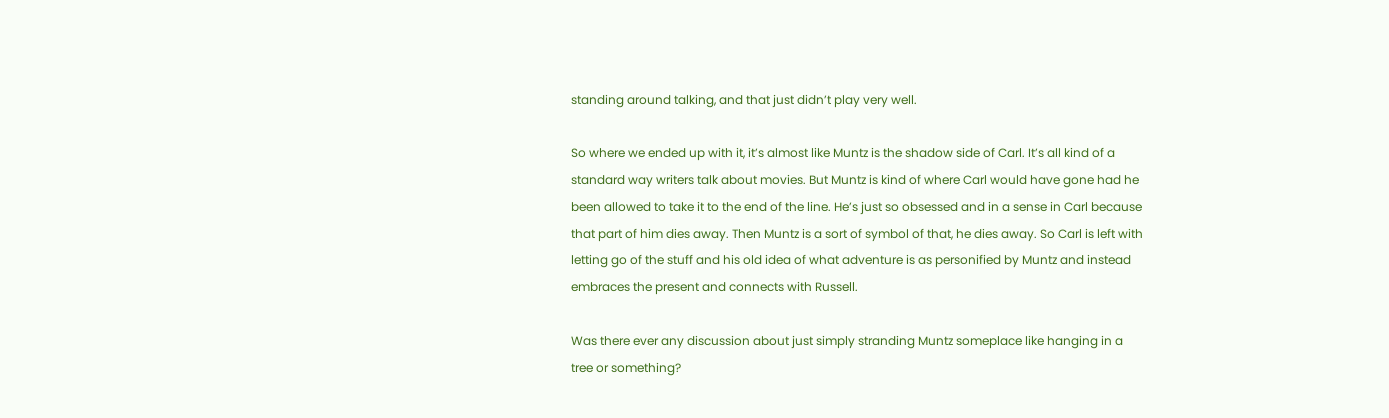standing around talking, and that just didn’t play very well.

So where we ended up with it, it’s almost like Muntz is the shadow side of Carl. It’s all kind of a standard way writers talk about movies. But Muntz is kind of where Carl would have gone had he been allowed to take it to the end of the line. He’s just so obsessed and in a sense in Carl because that part of him dies away. Then Muntz is a sort of symbol of that, he dies away. So Carl is left with letting go of the stuff and his old idea of what adventure is as personified by Muntz and instead embraces the present and connects with Russell.

Was there ever any discussion about just simply stranding Muntz someplace like hanging in a tree or something?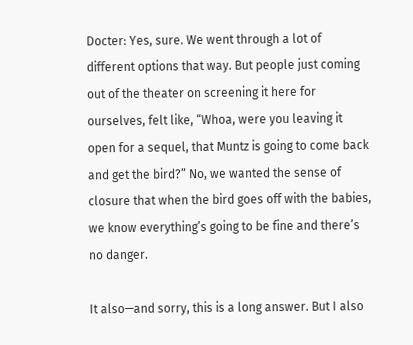Docter: Yes, sure. We went through a lot of different options that way. But people just coming out of the theater on screening it here for ourselves, felt like, “Whoa, were you leaving it open for a sequel, that Muntz is going to come back and get the bird?” No, we wanted the sense of closure that when the bird goes off with the babies, we know everything’s going to be fine and there’s no danger.

It also—and sorry, this is a long answer. But I also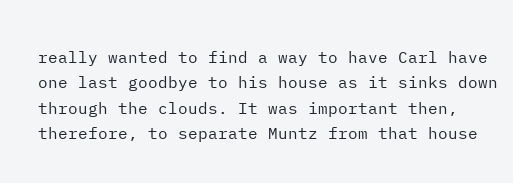really wanted to find a way to have Carl have one last goodbye to his house as it sinks down through the clouds. It was important then, therefore, to separate Muntz from that house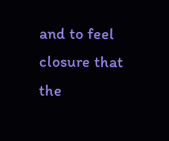and to feel closure that the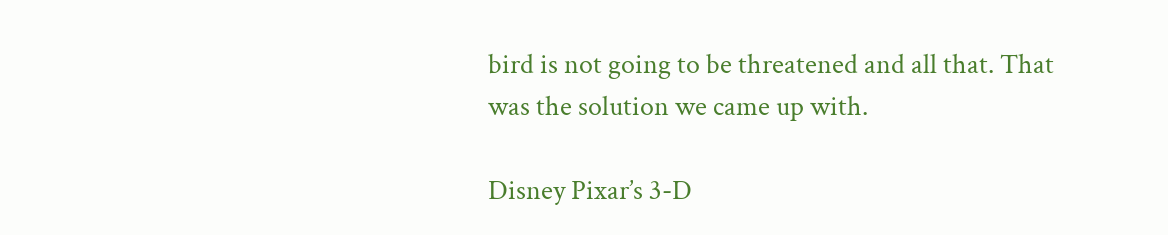bird is not going to be threatened and all that. That was the solution we came up with.

Disney Pixar’s 3-D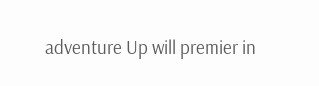adventure Up will premier in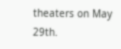theaters on May 29th.